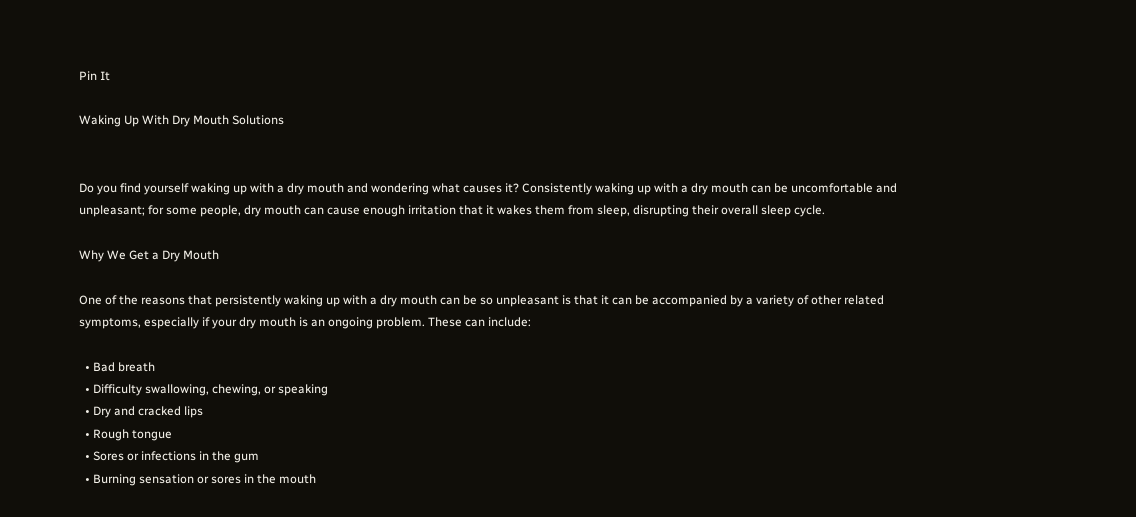Pin It

Waking Up With Dry Mouth Solutions


Do you find yourself waking up with a dry mouth and wondering what causes it? Consistently waking up with a dry mouth can be uncomfortable and unpleasant; for some people, dry mouth can cause enough irritation that it wakes them from sleep, disrupting their overall sleep cycle.

Why We Get a Dry Mouth

One of the reasons that persistently waking up with a dry mouth can be so unpleasant is that it can be accompanied by a variety of other related symptoms, especially if your dry mouth is an ongoing problem. These can include:

  • Bad breath
  • Difficulty swallowing, chewing, or speaking
  • Dry and cracked lips
  • Rough tongue
  • Sores or infections in the gum
  • Burning sensation or sores in the mouth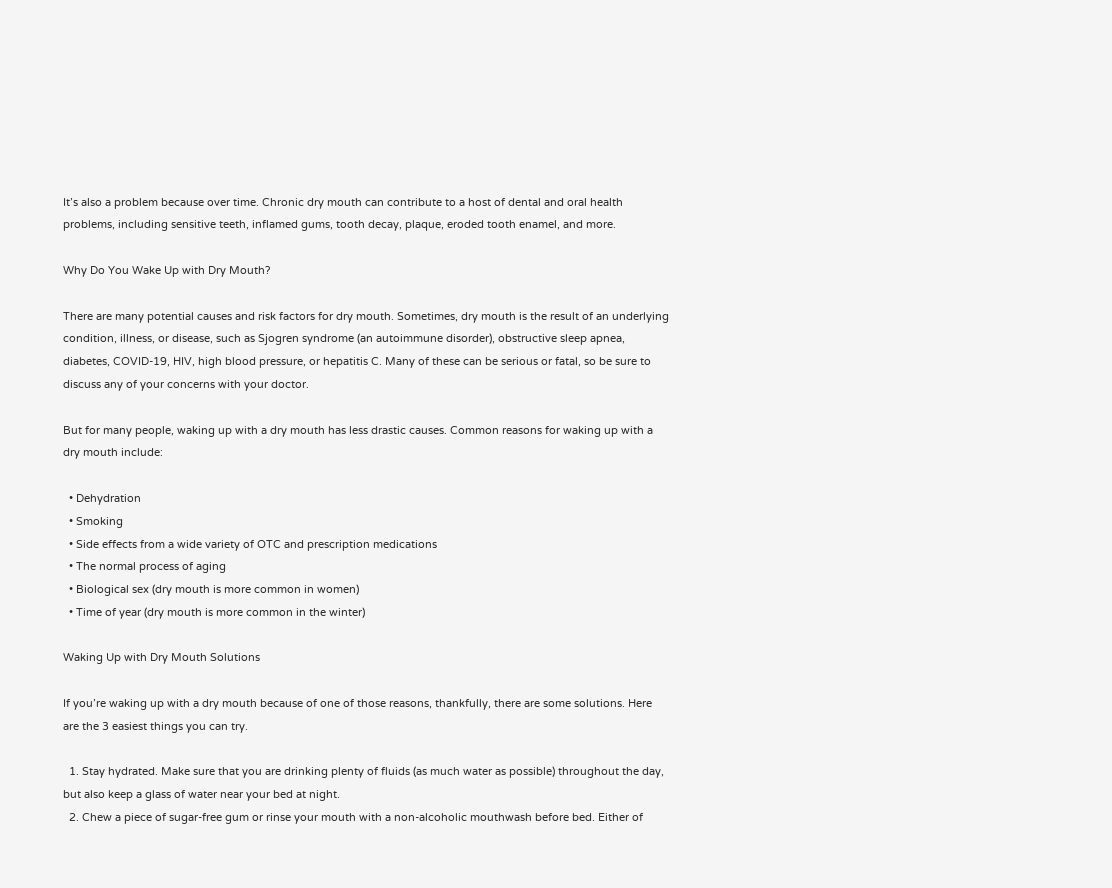It’s also a problem because over time. Chronic dry mouth can contribute to a host of dental and oral health problems, including sensitive teeth, inflamed gums, tooth decay, plaque, eroded tooth enamel, and more.

Why Do You Wake Up with Dry Mouth?

There are many potential causes and risk factors for dry mouth. Sometimes, dry mouth is the result of an underlying condition, illness, or disease, such as Sjogren syndrome (an autoimmune disorder), obstructive sleep apnea, diabetes, COVID-19, HIV, high blood pressure, or hepatitis C. Many of these can be serious or fatal, so be sure to discuss any of your concerns with your doctor.

But for many people, waking up with a dry mouth has less drastic causes. Common reasons for waking up with a dry mouth include:

  • Dehydration
  • Smoking
  • Side effects from a wide variety of OTC and prescription medications
  • The normal process of aging
  • Biological sex (dry mouth is more common in women)
  • Time of year (dry mouth is more common in the winter)

Waking Up with Dry Mouth Solutions

If you’re waking up with a dry mouth because of one of those reasons, thankfully, there are some solutions. Here are the 3 easiest things you can try.

  1. Stay hydrated. Make sure that you are drinking plenty of fluids (as much water as possible) throughout the day, but also keep a glass of water near your bed at night.
  2. Chew a piece of sugar-free gum or rinse your mouth with a non-alcoholic mouthwash before bed. Either of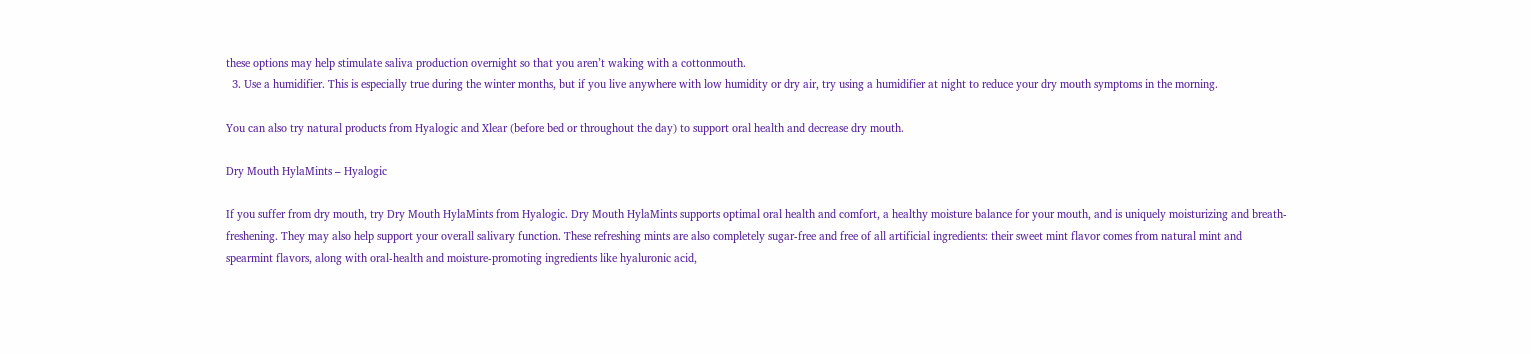these options may help stimulate saliva production overnight so that you aren’t waking with a cottonmouth.
  3. Use a humidifier. This is especially true during the winter months, but if you live anywhere with low humidity or dry air, try using a humidifier at night to reduce your dry mouth symptoms in the morning.

You can also try natural products from Hyalogic and Xlear (before bed or throughout the day) to support oral health and decrease dry mouth.

Dry Mouth HylaMints – Hyalogic

If you suffer from dry mouth, try Dry Mouth HylaMints from Hyalogic. Dry Mouth HylaMints supports optimal oral health and comfort, a healthy moisture balance for your mouth, and is uniquely moisturizing and breath-freshening. They may also help support your overall salivary function. These refreshing mints are also completely sugar-free and free of all artificial ingredients: their sweet mint flavor comes from natural mint and spearmint flavors, along with oral-health and moisture-promoting ingredients like hyaluronic acid,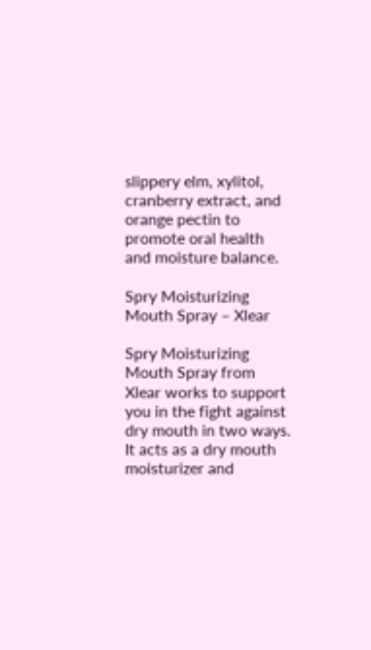slippery elm, xylitol, cranberry extract, and orange pectin to promote oral health and moisture balance.

Spry Moisturizing Mouth Spray – Xlear

Spry Moisturizing Mouth Spray from Xlear works to support you in the fight against dry mouth in two ways. It acts as a dry mouth moisturizer and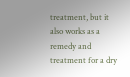treatment, but it also works as a remedy and treatment for a dry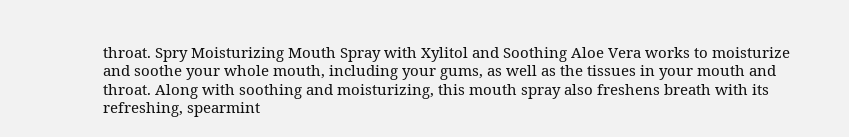throat. Spry Moisturizing Mouth Spray with Xylitol and Soothing Aloe Vera works to moisturize and soothe your whole mouth, including your gums, as well as the tissues in your mouth and throat. Along with soothing and moisturizing, this mouth spray also freshens breath with its refreshing, spearmint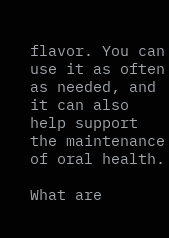flavor. You can use it as often as needed, and it can also help support the maintenance of oral health.

What are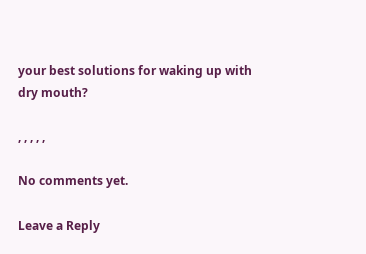your best solutions for waking up with dry mouth?

, , , , ,

No comments yet.

Leave a Reply